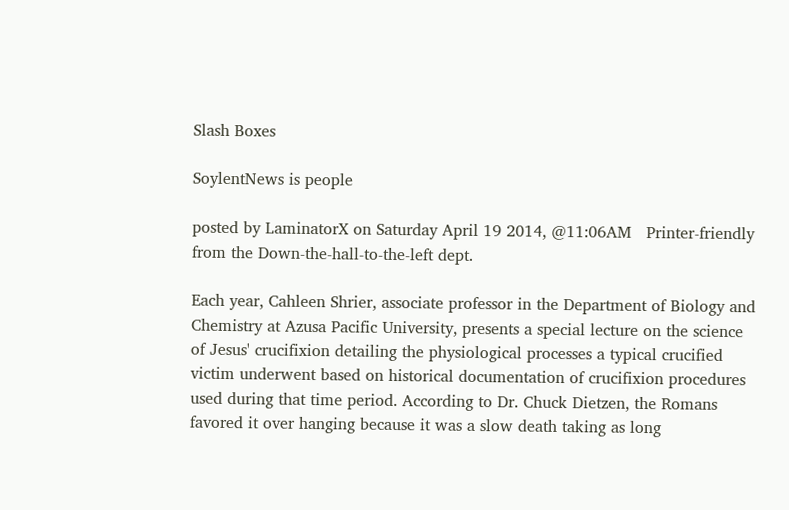Slash Boxes

SoylentNews is people

posted by LaminatorX on Saturday April 19 2014, @11:06AM   Printer-friendly
from the Down-the-hall-to-the-left dept.

Each year, Cahleen Shrier, associate professor in the Department of Biology and Chemistry at Azusa Pacific University, presents a special lecture on the science of Jesus' crucifixion detailing the physiological processes a typical crucified victim underwent based on historical documentation of crucifixion procedures used during that time period. According to Dr. Chuck Dietzen, the Romans favored it over hanging because it was a slow death taking as long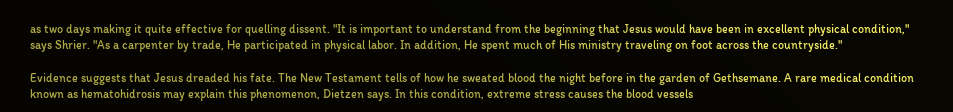as two days making it quite effective for quelling dissent. "It is important to understand from the beginning that Jesus would have been in excellent physical condition," says Shrier. "As a carpenter by trade, He participated in physical labor. In addition, He spent much of His ministry traveling on foot across the countryside."

Evidence suggests that Jesus dreaded his fate. The New Testament tells of how he sweated blood the night before in the garden of Gethsemane. A rare medical condition known as hematohidrosis may explain this phenomenon, Dietzen says. In this condition, extreme stress causes the blood vessels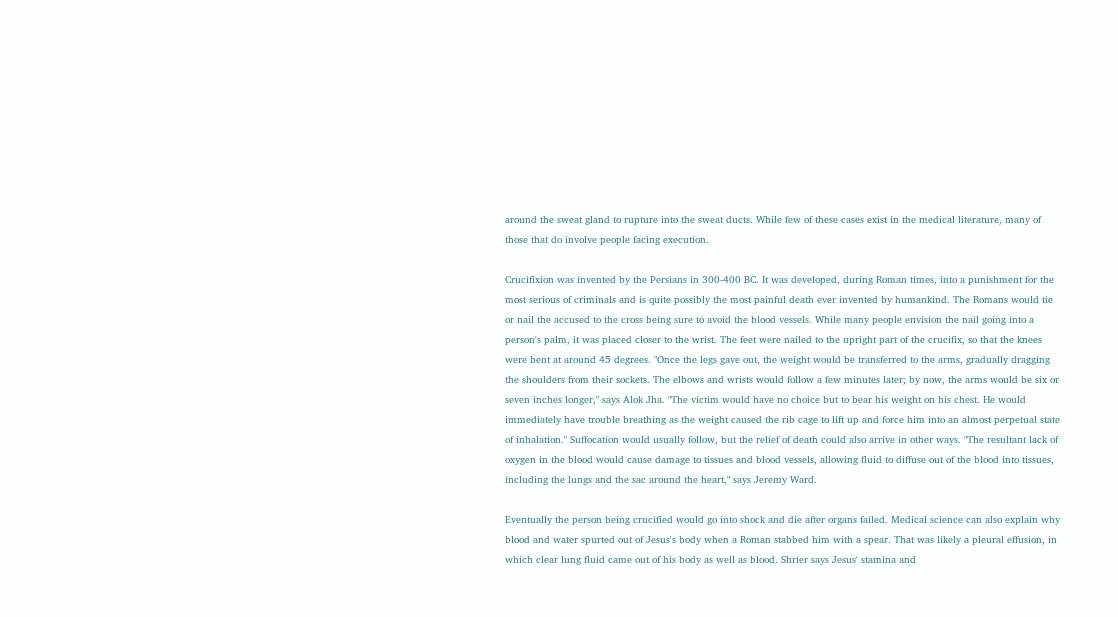around the sweat gland to rupture into the sweat ducts. While few of these cases exist in the medical literature, many of those that do involve people facing execution.

Crucifixion was invented by the Persians in 300-400 BC. It was developed, during Roman times, into a punishment for the most serious of criminals and is quite possibly the most painful death ever invented by humankind. The Romans would tie or nail the accused to the cross being sure to avoid the blood vessels. While many people envision the nail going into a person's palm, it was placed closer to the wrist. The feet were nailed to the upright part of the crucifix, so that the knees were bent at around 45 degrees. "Once the legs gave out, the weight would be transferred to the arms, gradually dragging the shoulders from their sockets. The elbows and wrists would follow a few minutes later; by now, the arms would be six or seven inches longer," says Alok Jha. "The victim would have no choice but to bear his weight on his chest. He would immediately have trouble breathing as the weight caused the rib cage to lift up and force him into an almost perpetual state of inhalation." Suffocation would usually follow, but the relief of death could also arrive in other ways. "The resultant lack of oxygen in the blood would cause damage to tissues and blood vessels, allowing fluid to diffuse out of the blood into tissues, including the lungs and the sac around the heart," says Jeremy Ward.

Eventually the person being crucified would go into shock and die after organs failed. Medical science can also explain why blood and water spurted out of Jesus's body when a Roman stabbed him with a spear. That was likely a pleural effusion, in which clear lung fluid came out of his body as well as blood. Shrier says Jesus' stamina and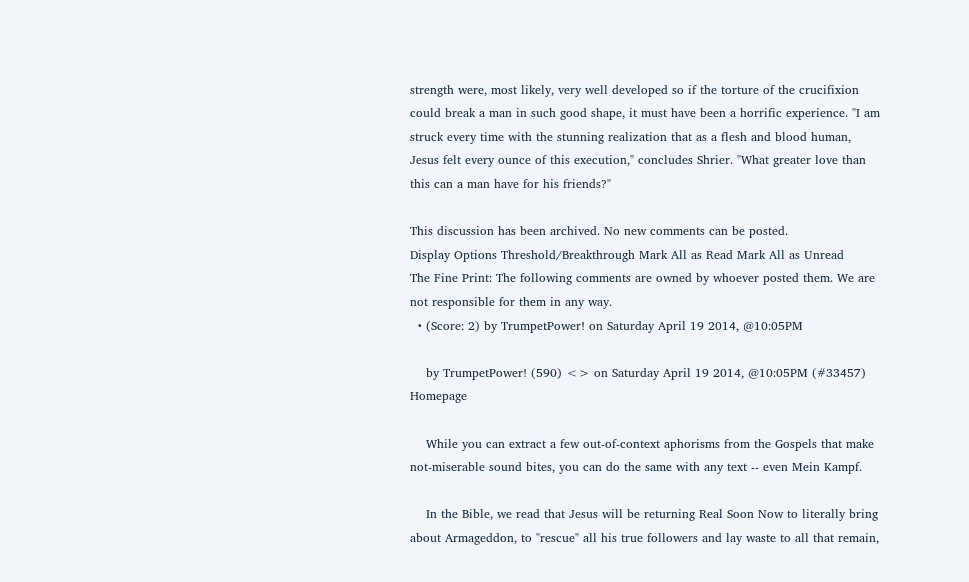strength were, most likely, very well developed so if the torture of the crucifixion could break a man in such good shape, it must have been a horrific experience. "I am struck every time with the stunning realization that as a flesh and blood human, Jesus felt every ounce of this execution," concludes Shrier. "What greater love than this can a man have for his friends?"

This discussion has been archived. No new comments can be posted.
Display Options Threshold/Breakthrough Mark All as Read Mark All as Unread
The Fine Print: The following comments are owned by whoever posted them. We are not responsible for them in any way.
  • (Score: 2) by TrumpetPower! on Saturday April 19 2014, @10:05PM

    by TrumpetPower! (590) <> on Saturday April 19 2014, @10:05PM (#33457) Homepage

    While you can extract a few out-of-context aphorisms from the Gospels that make not-miserable sound bites, you can do the same with any text -- even Mein Kampf.

    In the Bible, we read that Jesus will be returning Real Soon Now to literally bring about Armageddon, to "rescue" all his true followers and lay waste to all that remain,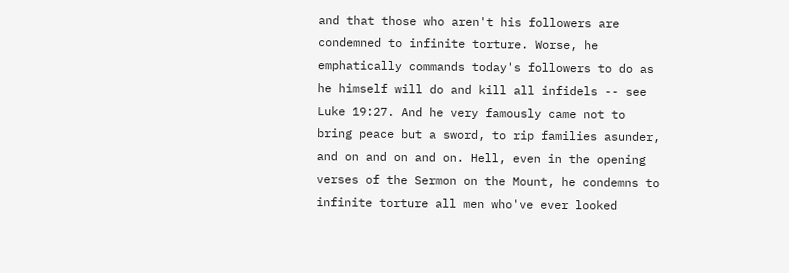and that those who aren't his followers are condemned to infinite torture. Worse, he emphatically commands today's followers to do as he himself will do and kill all infidels -- see Luke 19:27. And he very famously came not to bring peace but a sword, to rip families asunder, and on and on and on. Hell, even in the opening verses of the Sermon on the Mount, he condemns to infinite torture all men who've ever looked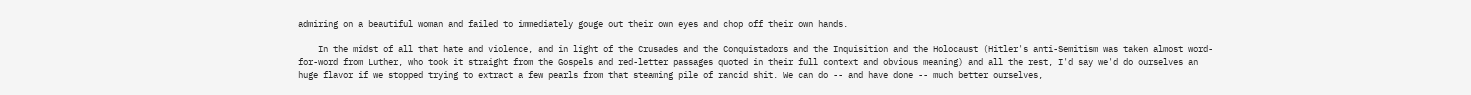admiring on a beautiful woman and failed to immediately gouge out their own eyes and chop off their own hands.

    In the midst of all that hate and violence, and in light of the Crusades and the Conquistadors and the Inquisition and the Holocaust (Hitler's anti-Semitism was taken almost word-for-word from Luther, who took it straight from the Gospels and red-letter passages quoted in their full context and obvious meaning) and all the rest, I'd say we'd do ourselves an huge flavor if we stopped trying to extract a few pearls from that steaming pile of rancid shit. We can do -- and have done -- much better ourselves,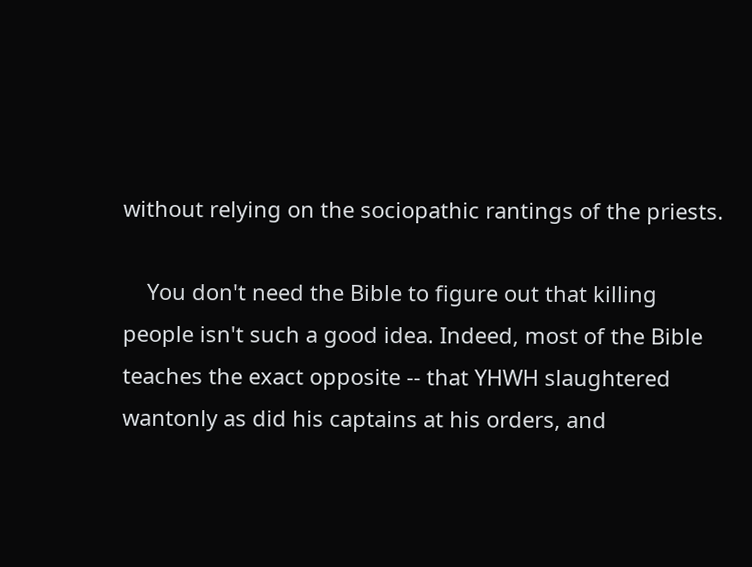without relying on the sociopathic rantings of the priests.

    You don't need the Bible to figure out that killing people isn't such a good idea. Indeed, most of the Bible teaches the exact opposite -- that YHWH slaughtered wantonly as did his captains at his orders, and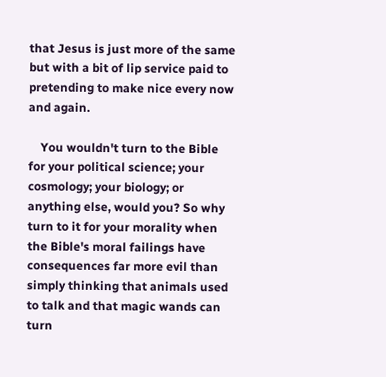that Jesus is just more of the same but with a bit of lip service paid to pretending to make nice every now and again.

    You wouldn't turn to the Bible for your political science; your cosmology; your biology; or anything else, would you? So why turn to it for your morality when the Bible's moral failings have consequences far more evil than simply thinking that animals used to talk and that magic wands can turn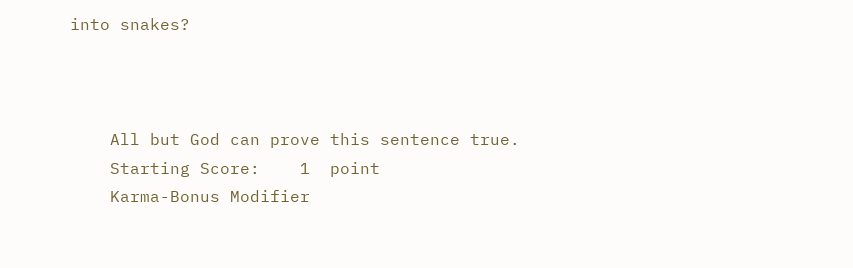into snakes?



    All but God can prove this sentence true.
    Starting Score:    1  point
    Karma-Bonus Modifier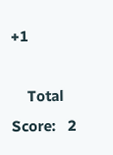+1

    Total Score:   2